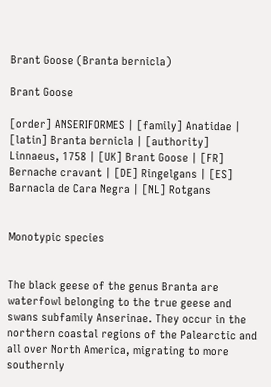Brant Goose (Branta bernicla)

Brant Goose

[order] ANSERIFORMES | [family] Anatidae | [latin] Branta bernicla | [authority] Linnaeus, 1758 | [UK] Brant Goose | [FR] Bernache cravant | [DE] Ringelgans | [ES] Barnacla de Cara Negra | [NL] Rotgans


Monotypic species


The black geese of the genus Branta are waterfowl belonging to the true geese and swans subfamily Anserinae. They occur in the northern coastal regions of the Palearctic and all over North America, migrating to more southernly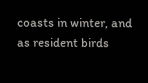coasts in winter, and as resident birds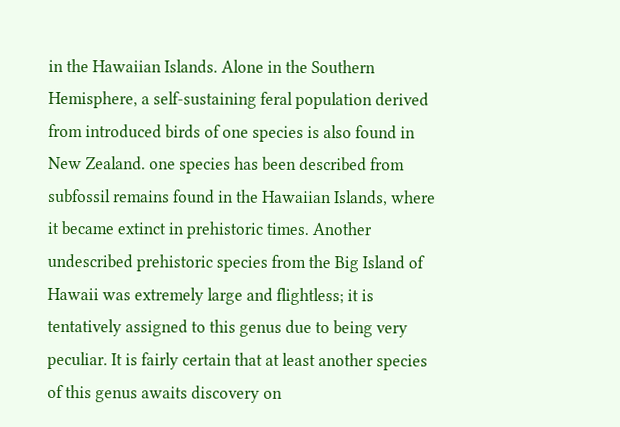in the Hawaiian Islands. Alone in the Southern Hemisphere, a self-sustaining feral population derived from introduced birds of one species is also found in New Zealand. one species has been described from subfossil remains found in the Hawaiian Islands, where it became extinct in prehistoric times. Another undescribed prehistoric species from the Big Island of Hawaii was extremely large and flightless; it is tentatively assigned to this genus due to being very peculiar. It is fairly certain that at least another species of this genus awaits discovery on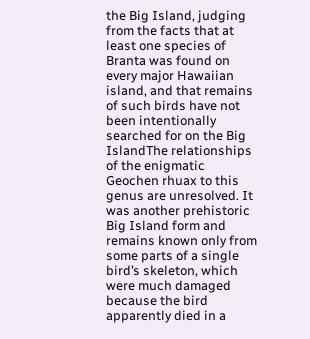the Big Island, judging from the facts that at least one species of Branta was found on every major Hawaiian island, and that remains of such birds have not been intentionally searched for on the Big IslandThe relationships of the enigmatic Geochen rhuax to this genus are unresolved. It was another prehistoric Big Island form and remains known only from some parts of a single bird’s skeleton, which were much damaged because the bird apparently died in a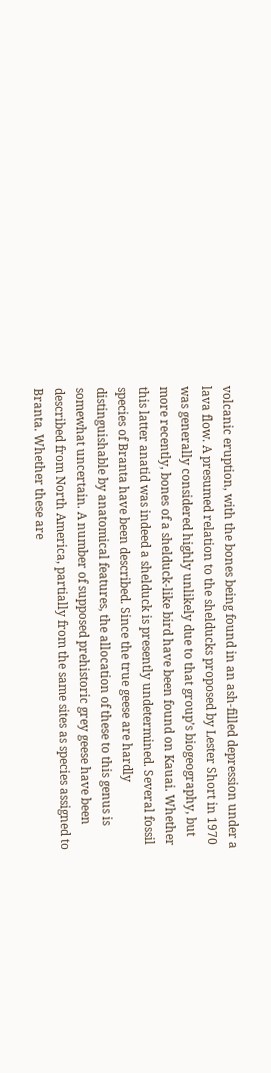volcanic eruption, with the bones being found in an ash-filled depression under a lava flow. A presumed relation to the shelducks proposed by Lester Short in 1970 was generally considered highly unlikely due to that group’s biogeography, but more recently, bones of a shelduck-like bird have been found on Kauai. Whether this latter anatid was indeed a shelduck is presently undetermined. Several fossil species of Branta have been described. Since the true geese are hardly distinguishable by anatomical features, the allocation of these to this genus is somewhat uncertain. A number of supposed prehistoric grey geese have been described from North America, partially from the same sites as species assigned to Branta. Whether these are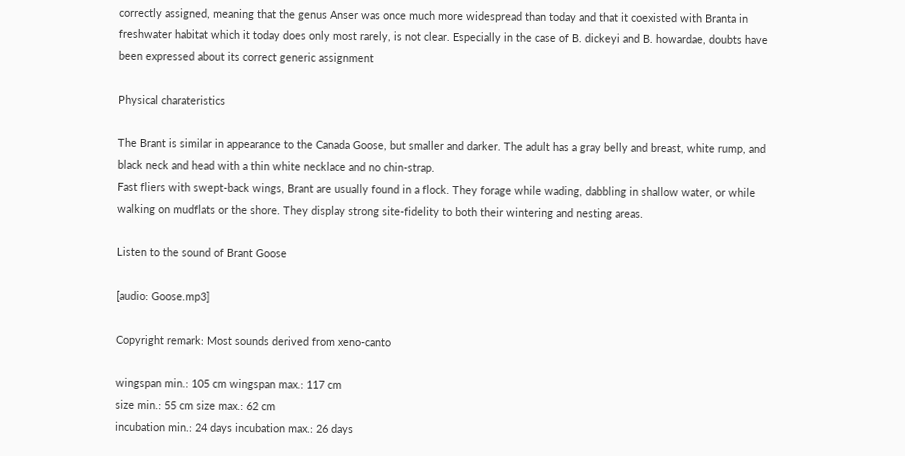correctly assigned, meaning that the genus Anser was once much more widespread than today and that it coexisted with Branta in freshwater habitat which it today does only most rarely, is not clear. Especially in the case of B. dickeyi and B. howardae, doubts have been expressed about its correct generic assignment

Physical charateristics

The Brant is similar in appearance to the Canada Goose, but smaller and darker. The adult has a gray belly and breast, white rump, and black neck and head with a thin white necklace and no chin-strap.
Fast fliers with swept-back wings, Brant are usually found in a flock. They forage while wading, dabbling in shallow water, or while walking on mudflats or the shore. They display strong site-fidelity to both their wintering and nesting areas.

Listen to the sound of Brant Goose

[audio: Goose.mp3]

Copyright remark: Most sounds derived from xeno-canto

wingspan min.: 105 cm wingspan max.: 117 cm
size min.: 55 cm size max.: 62 cm
incubation min.: 24 days incubation max.: 26 days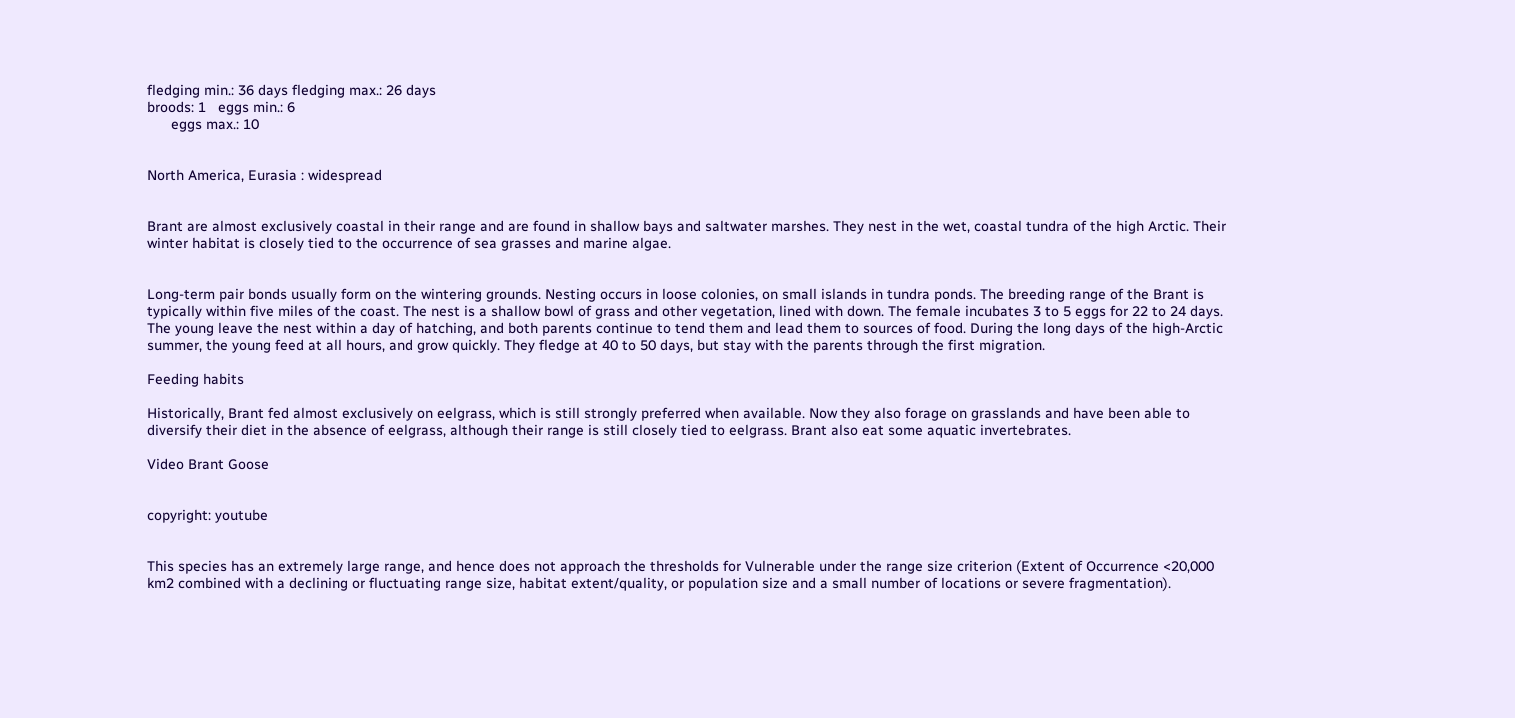fledging min.: 36 days fledging max.: 26 days
broods: 1   eggs min.: 6
      eggs max.: 10


North America, Eurasia : widespread


Brant are almost exclusively coastal in their range and are found in shallow bays and saltwater marshes. They nest in the wet, coastal tundra of the high Arctic. Their winter habitat is closely tied to the occurrence of sea grasses and marine algae.


Long-term pair bonds usually form on the wintering grounds. Nesting occurs in loose colonies, on small islands in tundra ponds. The breeding range of the Brant is typically within five miles of the coast. The nest is a shallow bowl of grass and other vegetation, lined with down. The female incubates 3 to 5 eggs for 22 to 24 days. The young leave the nest within a day of hatching, and both parents continue to tend them and lead them to sources of food. During the long days of the high-Arctic summer, the young feed at all hours, and grow quickly. They fledge at 40 to 50 days, but stay with the parents through the first migration.

Feeding habits

Historically, Brant fed almost exclusively on eelgrass, which is still strongly preferred when available. Now they also forage on grasslands and have been able to diversify their diet in the absence of eelgrass, although their range is still closely tied to eelgrass. Brant also eat some aquatic invertebrates.

Video Brant Goose


copyright: youtube


This species has an extremely large range, and hence does not approach the thresholds for Vulnerable under the range size criterion (Extent of Occurrence <20,000 km2 combined with a declining or fluctuating range size, habitat extent/quality, or population size and a small number of locations or severe fragmentation).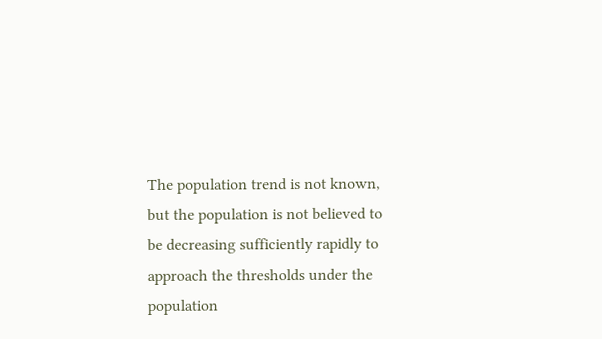The population trend is not known, but the population is not believed to be decreasing sufficiently rapidly to approach the thresholds under the population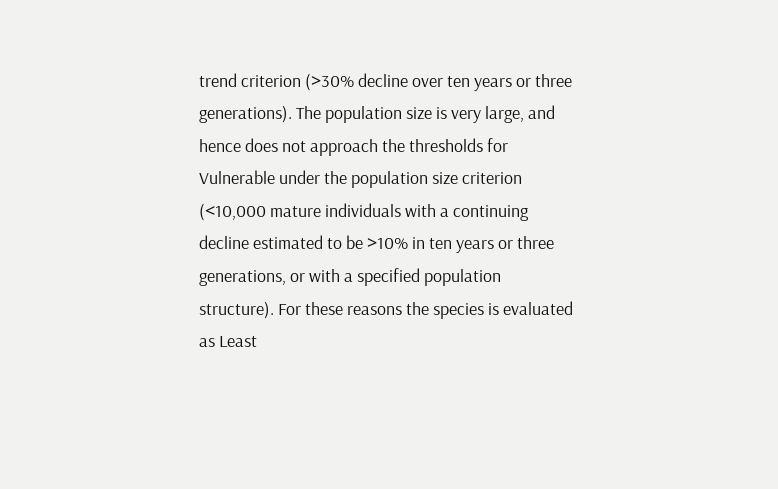trend criterion (>30% decline over ten years or three generations). The population size is very large, and hence does not approach the thresholds for Vulnerable under the population size criterion (<10,000 mature individuals with a continuing decline estimated to be >10% in ten years or three generations, or with a specified population structure). For these reasons the species is evaluated as Least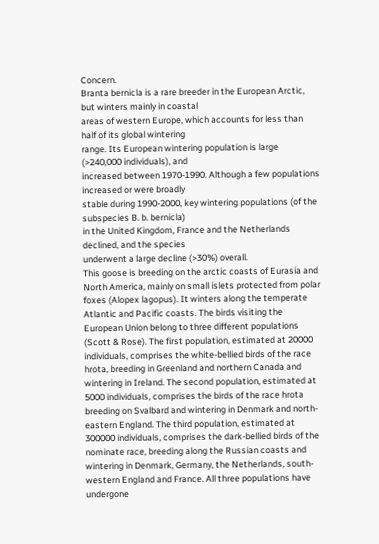Concern.
Branta bernicla is a rare breeder in the European Arctic, but winters mainly in coastal
areas of western Europe, which accounts for less than half of its global wintering
range. Its European wintering population is large (>240,000 individuals), and
increased between 1970-1990. Although a few populations increased or were broadly
stable during 1990-2000, key wintering populations (of the subspecies B. b. bernicla)
in the United Kingdom, France and the Netherlands declined, and the species
underwent a large decline (>30%) overall.
This goose is breeding on the arctic coasts of Eurasia and North America, mainly on small islets protected from polar foxes (Alopex lagopus). It winters along the temperate Atlantic and Pacific coasts. The birds visiting the European Union belong to three different populations (Scott & Rose). The first population, estimated at 20000 individuals, comprises the white-bellied birds of the race hrota, breeding in Greenland and northern Canada and wintering in Ireland. The second population, estimated at 5000 individuals, comprises the birds of the race hrota breeding on Svalbard and wintering in Denmark and north-eastern England. The third population, estimated at 300000 individuals, comprises the dark-bellied birds of the nominate race, breeding along the Russian coasts and wintering in Denmark, Germany, the Netherlands, south-western England and France. All three populations have undergone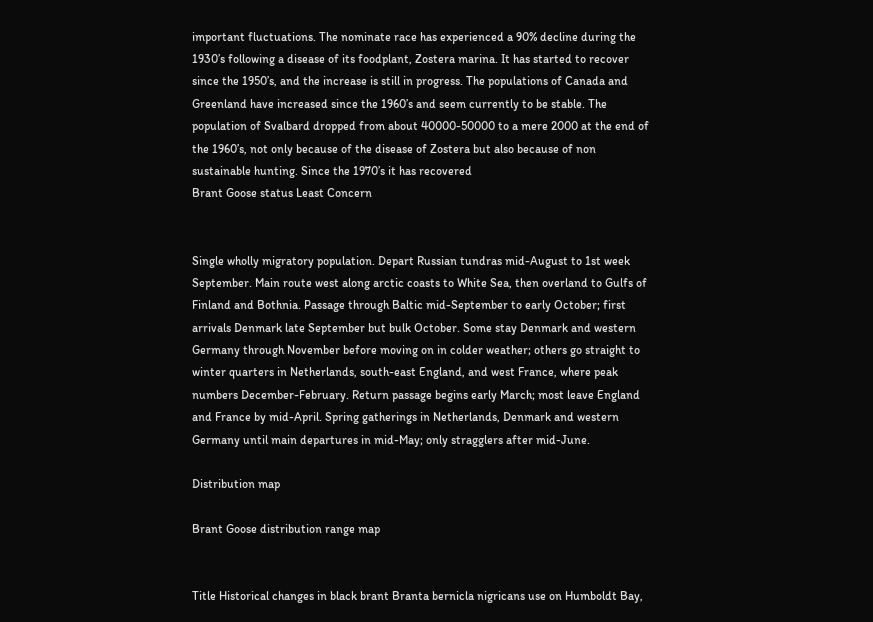important fluctuations. The nominate race has experienced a 90% decline during the 1930’s following a disease of its foodplant, Zostera marina. It has started to recover since the 1950’s, and the increase is still in progress. The populations of Canada and Greenland have increased since the 1960’s and seem currently to be stable. The population of Svalbard dropped from about 40000-50000 to a mere 2000 at the end of the 1960’s, not only because of the disease of Zostera but also because of non sustainable hunting. Since the 1970’s it has recovered
Brant Goose status Least Concern


Single wholly migratory population. Depart Russian tundras mid-August to 1st week September. Main route west along arctic coasts to White Sea, then overland to Gulfs of Finland and Bothnia. Passage through Baltic mid-September to early October; first arrivals Denmark late September but bulk October. Some stay Denmark and western Germany through November before moving on in colder weather; others go straight to winter quarters in Netherlands, south-east England, and west France, where peak numbers December-February. Return passage begins early March; most leave England and France by mid-April. Spring gatherings in Netherlands, Denmark and western Germany until main departures in mid-May; only stragglers after mid-June.

Distribution map

Brant Goose distribution range map


Title Historical changes in black brant Branta bernicla nigricans use on Humboldt Bay,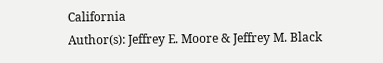California
Author(s): Jeffrey E. Moore & Jeffrey M. Black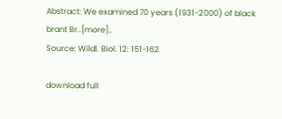Abstract: We examined 70 years (1931-2000) of black brant Br..[more]..
Source: Wildl. Biol. 12: 151-162

download full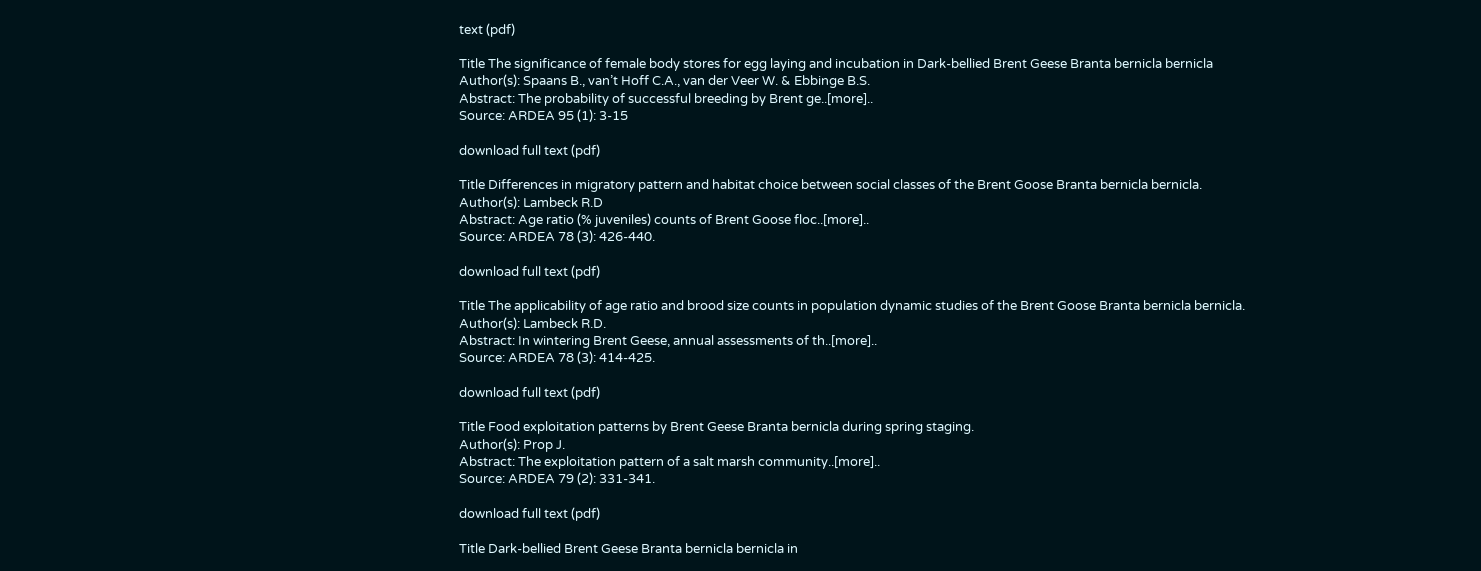text (pdf)

Title The significance of female body stores for egg laying and incubation in Dark-bellied Brent Geese Branta bernicla bernicla
Author(s): Spaans B., van’t Hoff C.A., van der Veer W. & Ebbinge B.S.
Abstract: The probability of successful breeding by Brent ge..[more]..
Source: ARDEA 95 (1): 3-15

download full text (pdf)

Title Differences in migratory pattern and habitat choice between social classes of the Brent Goose Branta bernicla bernicla.
Author(s): Lambeck R.D
Abstract: Age ratio (% juveniles) counts of Brent Goose floc..[more]..
Source: ARDEA 78 (3): 426-440.

download full text (pdf)

Title The applicability of age ratio and brood size counts in population dynamic studies of the Brent Goose Branta bernicla bernicla.
Author(s): Lambeck R.D.
Abstract: In wintering Brent Geese, annual assessments of th..[more]..
Source: ARDEA 78 (3): 414-425.

download full text (pdf)

Title Food exploitation patterns by Brent Geese Branta bernicla during spring staging.
Author(s): Prop J.
Abstract: The exploitation pattern of a salt marsh community..[more]..
Source: ARDEA 79 (2): 331-341.

download full text (pdf)

Title Dark-bellied Brent Geese Branta bernicla bernicla in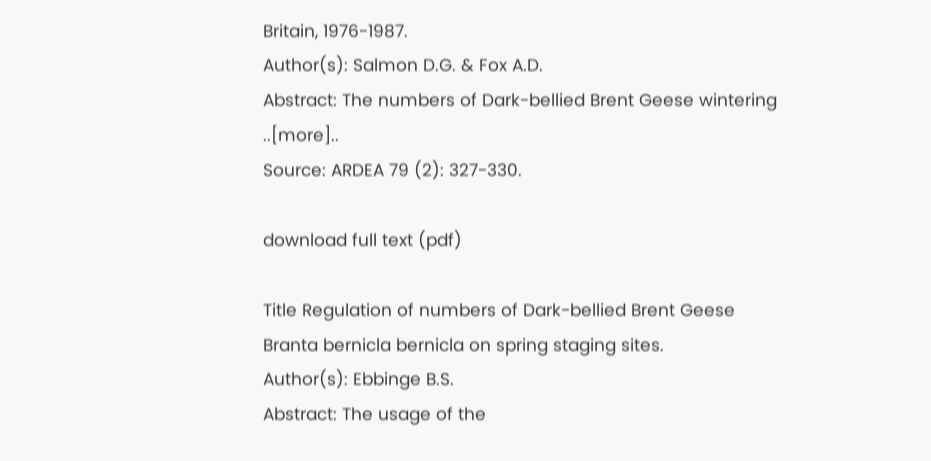Britain, 1976-1987.
Author(s): Salmon D.G. & Fox A.D.
Abstract: The numbers of Dark-bellied Brent Geese wintering ..[more]..
Source: ARDEA 79 (2): 327-330.

download full text (pdf)

Title Regulation of numbers of Dark-bellied Brent Geese Branta bernicla bernicla on spring staging sites.
Author(s): Ebbinge B.S.
Abstract: The usage of the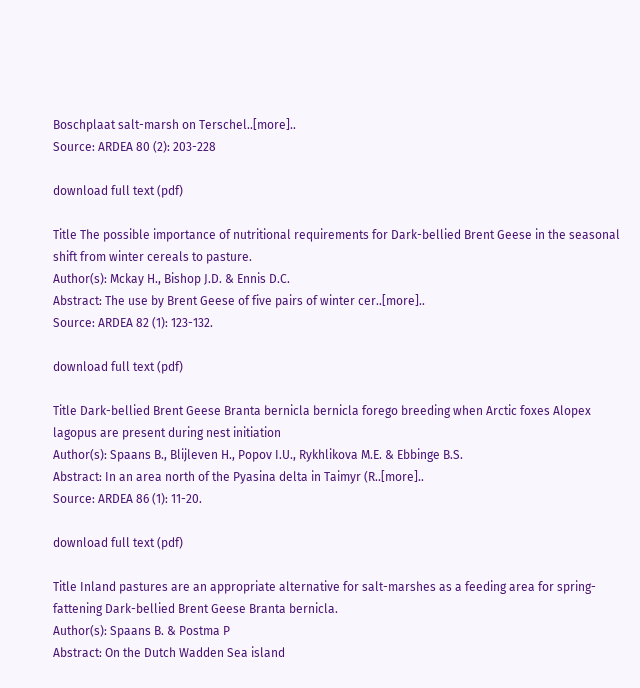Boschplaat salt-marsh on Terschel..[more]..
Source: ARDEA 80 (2): 203-228

download full text (pdf)

Title The possible importance of nutritional requirements for Dark-bellied Brent Geese in the seasonal shift from winter cereals to pasture.
Author(s): Mckay H., Bishop J.D. & Ennis D.C.
Abstract: The use by Brent Geese of five pairs of winter cer..[more]..
Source: ARDEA 82 (1): 123-132.

download full text (pdf)

Title Dark-bellied Brent Geese Branta bernicla bernicla forego breeding when Arctic foxes Alopex lagopus are present during nest initiation
Author(s): Spaans B., Blijleven H., Popov I.U., Rykhlikova M.E. & Ebbinge B.S.
Abstract: In an area north of the Pyasina delta in Taimyr (R..[more]..
Source: ARDEA 86 (1): 11-20.

download full text (pdf)

Title Inland pastures are an appropriate alternative for salt-marshes as a feeding area for spring-fattening Dark-bellied Brent Geese Branta bernicla.
Author(s): Spaans B. & Postma P
Abstract: On the Dutch Wadden Sea island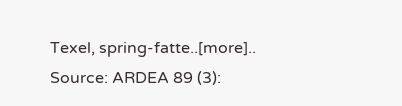Texel, spring-fatte..[more]..
Source: ARDEA 89 (3):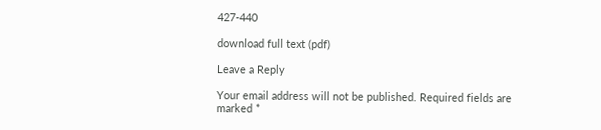427-440

download full text (pdf)

Leave a Reply

Your email address will not be published. Required fields are marked *